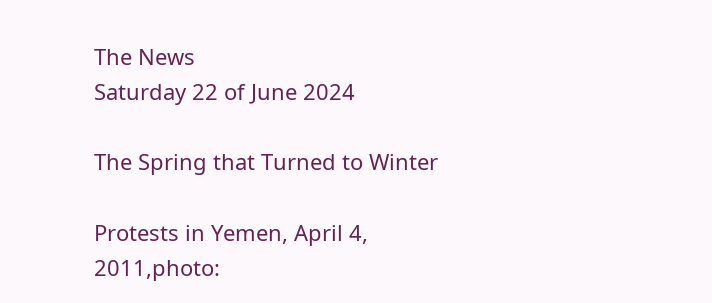The News
Saturday 22 of June 2024

The Spring that Turned to Winter

Protests in Yemen, April 4, 2011,photo: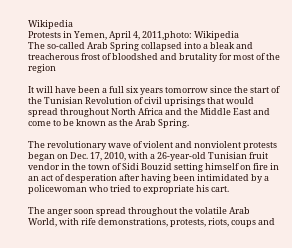Wikipedia
Protests in Yemen, April 4, 2011,photo: Wikipedia
The so-called Arab Spring collapsed into a bleak and treacherous frost of bloodshed and brutality for most of the region

It will have been a full six years tomorrow since the start of the Tunisian Revolution of civil uprisings that would spread throughout North Africa and the Middle East and come to be known as the Arab Spring.

The revolutionary wave of violent and nonviolent protests began on Dec. 17, 2010, with a 26-year-old Tunisian fruit vendor in the town of Sidi Bouzid setting himself on fire in an act of desperation after having been intimidated by a policewoman who tried to expropriate his cart.

The anger soon spread throughout the volatile Arab World, with rife demonstrations, protests, riots, coups and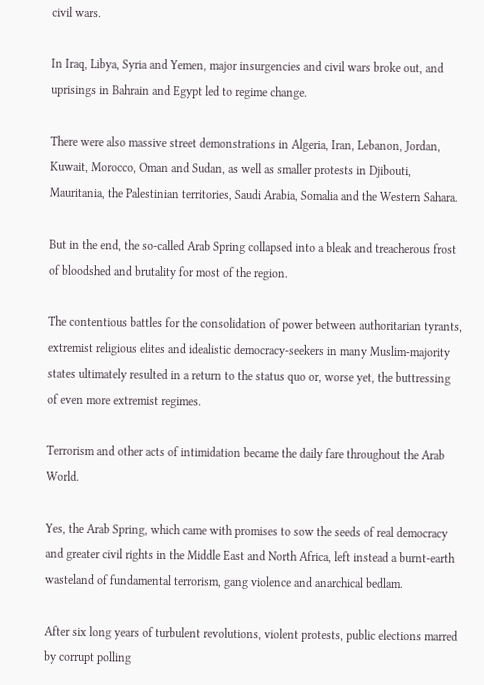civil wars.

In Iraq, Libya, Syria and Yemen, major insurgencies and civil wars broke out, and uprisings in Bahrain and Egypt led to regime change.

There were also massive street demonstrations in Algeria, Iran, Lebanon, Jordan, Kuwait, Morocco, Oman and Sudan, as well as smaller protests in Djibouti, Mauritania, the Palestinian territories, Saudi Arabia, Somalia and the Western Sahara.

But in the end, the so-called Arab Spring collapsed into a bleak and treacherous frost of bloodshed and brutality for most of the region.

The contentious battles for the consolidation of power between authoritarian tyrants, extremist religious elites and idealistic democracy-seekers in many Muslim-majority states ultimately resulted in a return to the status quo or, worse yet, the buttressing of even more extremist regimes.

Terrorism and other acts of intimidation became the daily fare throughout the Arab World.

Yes, the Arab Spring, which came with promises to sow the seeds of real democracy and greater civil rights in the Middle East and North Africa, left instead a burnt-earth wasteland of fundamental terrorism, gang violence and anarchical bedlam.

After six long years of turbulent revolutions, violent protests, public elections marred by corrupt polling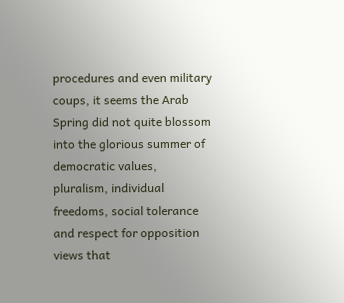procedures and even military coups, it seems the Arab Spring did not quite blossom into the glorious summer of democratic values, pluralism, individual freedoms, social tolerance and respect for opposition views that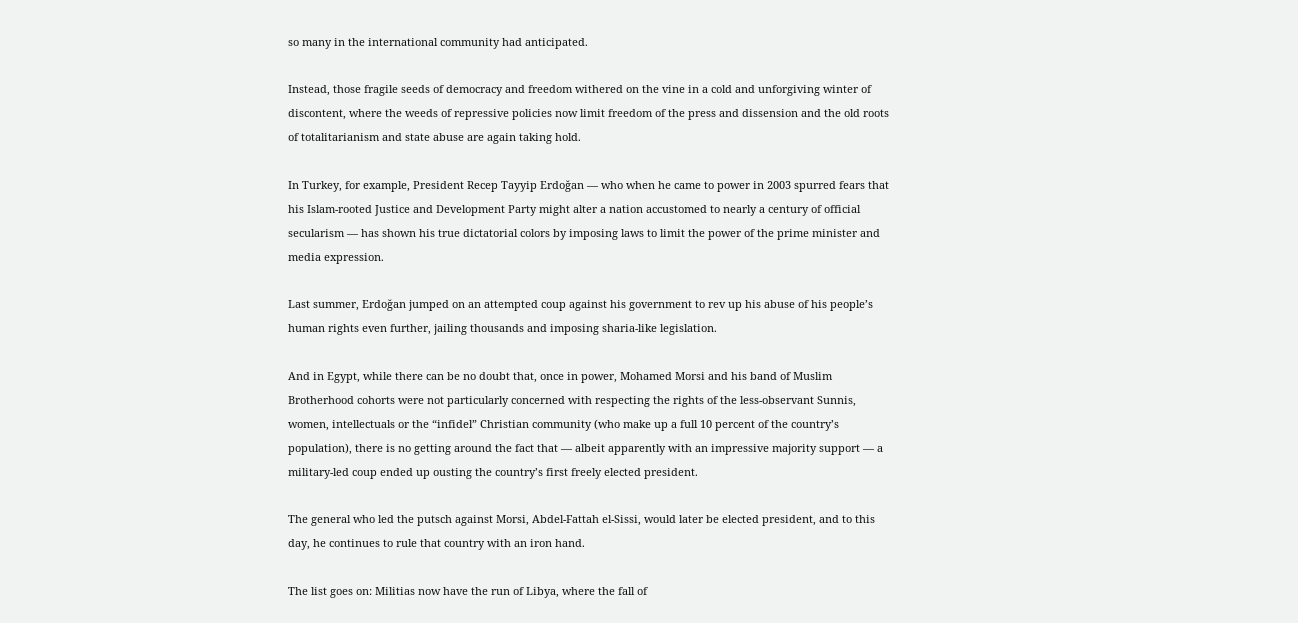so many in the international community had anticipated.

Instead, those fragile seeds of democracy and freedom withered on the vine in a cold and unforgiving winter of discontent, where the weeds of repressive policies now limit freedom of the press and dissension and the old roots of totalitarianism and state abuse are again taking hold.

In Turkey, for example, President Recep Tayyip Erdoğan — who when he came to power in 2003 spurred fears that his Islam-rooted Justice and Development Party might alter a nation accustomed to nearly a century of official secularism — has shown his true dictatorial colors by imposing laws to limit the power of the prime minister and media expression.

Last summer, Erdoğan jumped on an attempted coup against his government to rev up his abuse of his people’s human rights even further, jailing thousands and imposing sharia-like legislation.

And in Egypt, while there can be no doubt that, once in power, Mohamed Morsi and his band of Muslim Brotherhood cohorts were not particularly concerned with respecting the rights of the less-observant Sunnis, women, intellectuals or the “infidel” Christian community (who make up a full 10 percent of the country’s population), there is no getting around the fact that — albeit apparently with an impressive majority support — a military-led coup ended up ousting the country’s first freely elected president.

The general who led the putsch against Morsi, Abdel-Fattah el-Sissi, would later be elected president, and to this day, he continues to rule that country with an iron hand.

The list goes on: Militias now have the run of Libya, where the fall of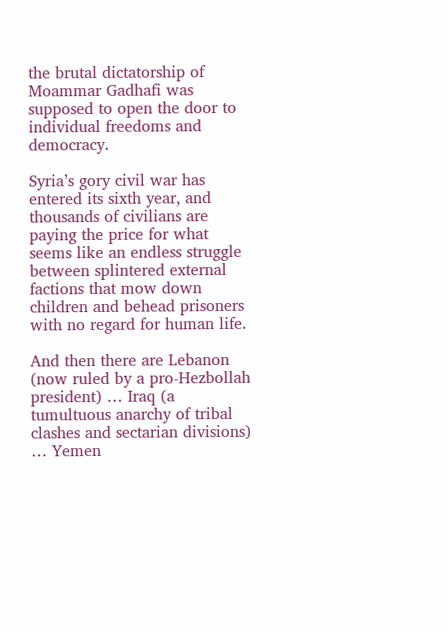the brutal dictatorship of Moammar Gadhafi was supposed to open the door to individual freedoms and democracy.

Syria’s gory civil war has entered its sixth year, and thousands of civilians are paying the price for what seems like an endless struggle between splintered external factions that mow down children and behead prisoners with no regard for human life.

And then there are Lebanon (now ruled by a pro-Hezbollah president) … Iraq (a tumultuous anarchy of tribal clashes and sectarian divisions) … Yemen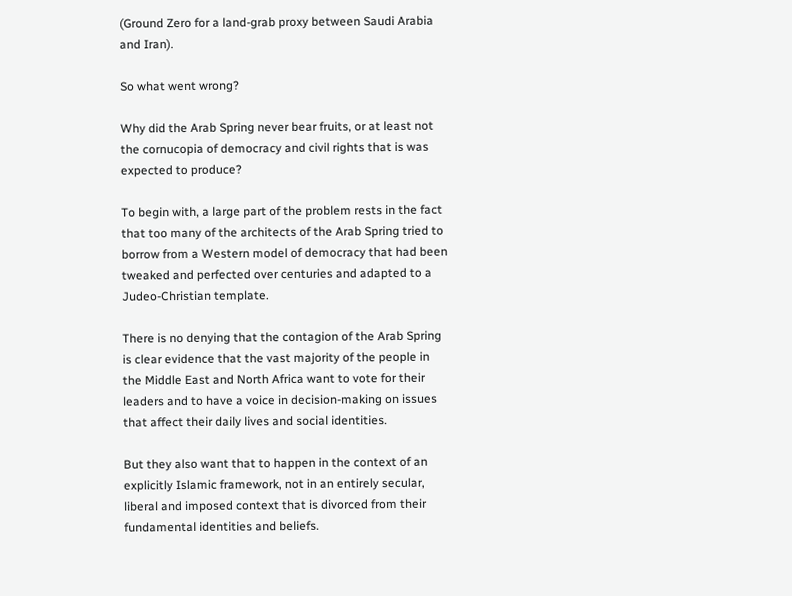(Ground Zero for a land-grab proxy between Saudi Arabia and Iran).

So what went wrong?

Why did the Arab Spring never bear fruits, or at least not the cornucopia of democracy and civil rights that is was expected to produce?

To begin with, a large part of the problem rests in the fact that too many of the architects of the Arab Spring tried to borrow from a Western model of democracy that had been tweaked and perfected over centuries and adapted to a Judeo-Christian template.

There is no denying that the contagion of the Arab Spring is clear evidence that the vast majority of the people in the Middle East and North Africa want to vote for their leaders and to have a voice in decision-making on issues that affect their daily lives and social identities.

But they also want that to happen in the context of an explicitly Islamic framework, not in an entirely secular, liberal and imposed context that is divorced from their fundamental identities and beliefs.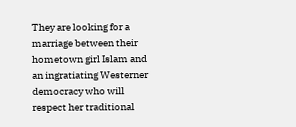They are looking for a marriage between their hometown girl Islam and an ingratiating Westerner democracy who will respect her traditional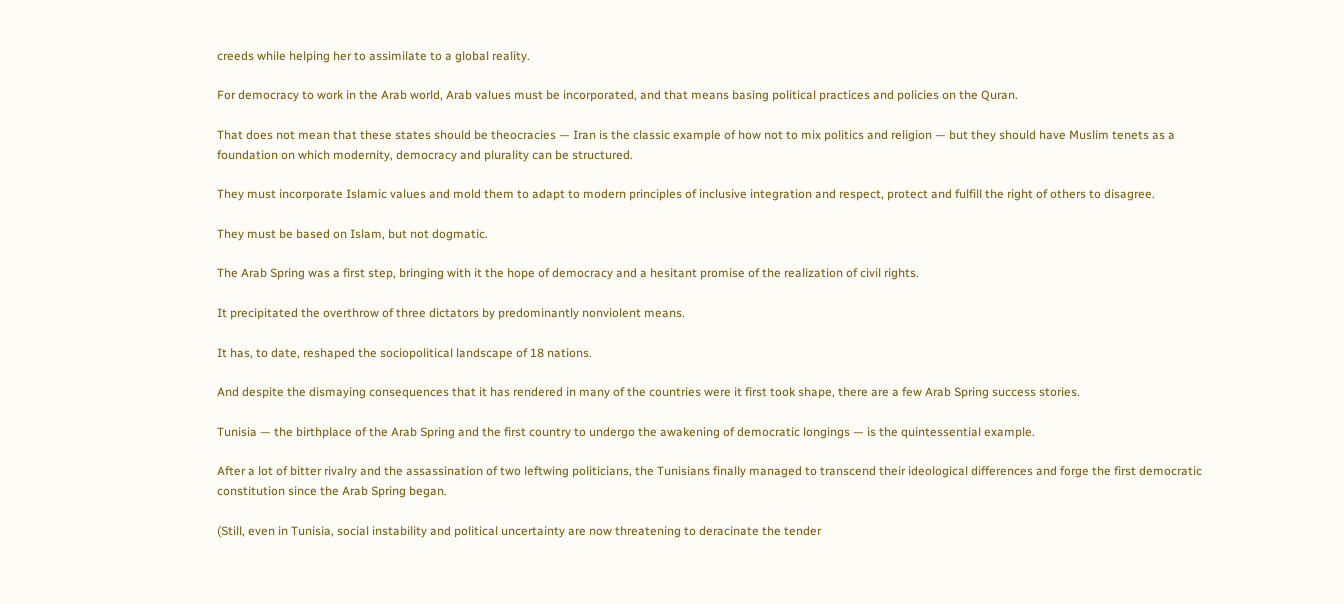creeds while helping her to assimilate to a global reality.

For democracy to work in the Arab world, Arab values must be incorporated, and that means basing political practices and policies on the Quran.

That does not mean that these states should be theocracies — Iran is the classic example of how not to mix politics and religion — but they should have Muslim tenets as a foundation on which modernity, democracy and plurality can be structured.

They must incorporate Islamic values and mold them to adapt to modern principles of inclusive integration and respect, protect and fulfill the right of others to disagree.

They must be based on Islam, but not dogmatic.

The Arab Spring was a first step, bringing with it the hope of democracy and a hesitant promise of the realization of civil rights.

It precipitated the overthrow of three dictators by predominantly nonviolent means.

It has, to date, reshaped the sociopolitical landscape of 18 nations.

And despite the dismaying consequences that it has rendered in many of the countries were it first took shape, there are a few Arab Spring success stories.

Tunisia — the birthplace of the Arab Spring and the first country to undergo the awakening of democratic longings — is the quintessential example.

After a lot of bitter rivalry and the assassination of two leftwing politicians, the Tunisians finally managed to transcend their ideological differences and forge the first democratic constitution since the Arab Spring began.

(Still, even in Tunisia, social instability and political uncertainty are now threatening to deracinate the tender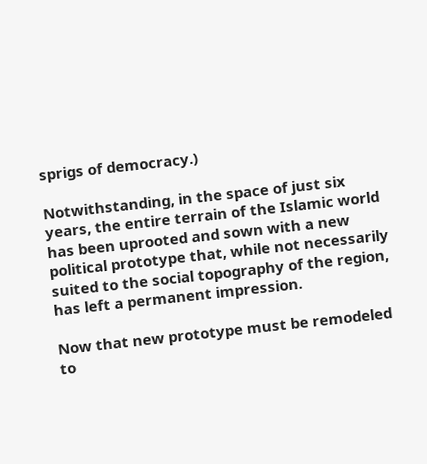sprigs of democracy.)

Notwithstanding, in the space of just six years, the entire terrain of the Islamic world has been uprooted and sown with a new political prototype that, while not necessarily suited to the social topography of the region, has left a permanent impression.

Now that new prototype must be remodeled to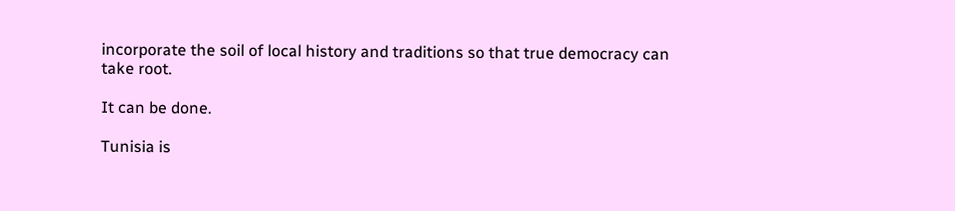incorporate the soil of local history and traditions so that true democracy can take root.

It can be done.

Tunisia is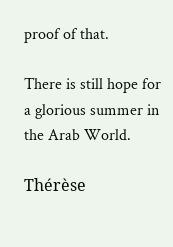proof of that.

There is still hope for a glorious summer in the Arab World.

Thérèse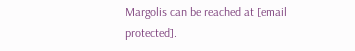Margolis can be reached at [email protected].